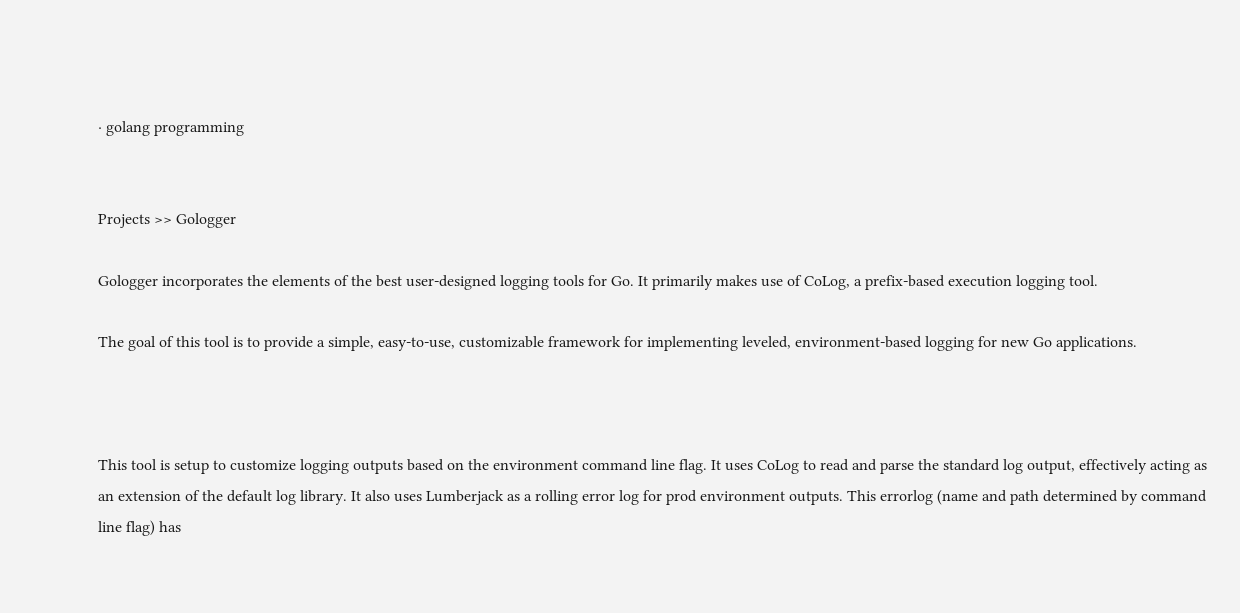· golang programming


Projects >> Gologger

Gologger incorporates the elements of the best user-designed logging tools for Go. It primarily makes use of CoLog, a prefix-based execution logging tool.

The goal of this tool is to provide a simple, easy-to-use, customizable framework for implementing leveled, environment-based logging for new Go applications.



This tool is setup to customize logging outputs based on the environment command line flag. It uses CoLog to read and parse the standard log output, effectively acting as an extension of the default log library. It also uses Lumberjack as a rolling error log for prod environment outputs. This errorlog (name and path determined by command line flag) has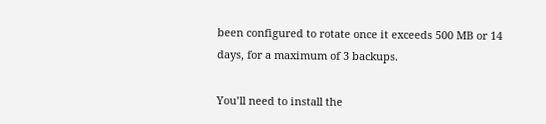been configured to rotate once it exceeds 500 MB or 14 days, for a maximum of 3 backups.

You’ll need to install the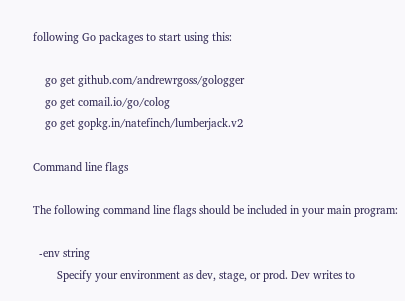following Go packages to start using this:

    go get github.com/andrewrgoss/gologger
    go get comail.io/go/colog
    go get gopkg.in/natefinch/lumberjack.v2

Command line flags

The following command line flags should be included in your main program:

  -env string
        Specify your environment as dev, stage, or prod. Dev writes to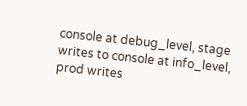console at debug_level, stage writes to console at info_level, prod writes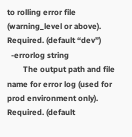to rolling error file (warning_level or above). Required. (default “dev”)
  -errorlog string
        The output path and file name for error log (used for prod environment only). Required. (default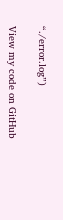“./error.log”)

View my code on GitHub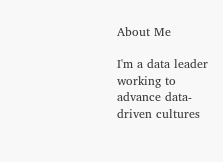About Me

I'm a data leader working to advance data-driven cultures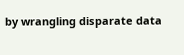by wrangling disparate data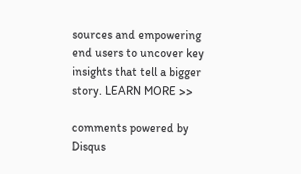sources and empowering end users to uncover key insights that tell a bigger story. LEARN MORE >>

comments powered by Disqus